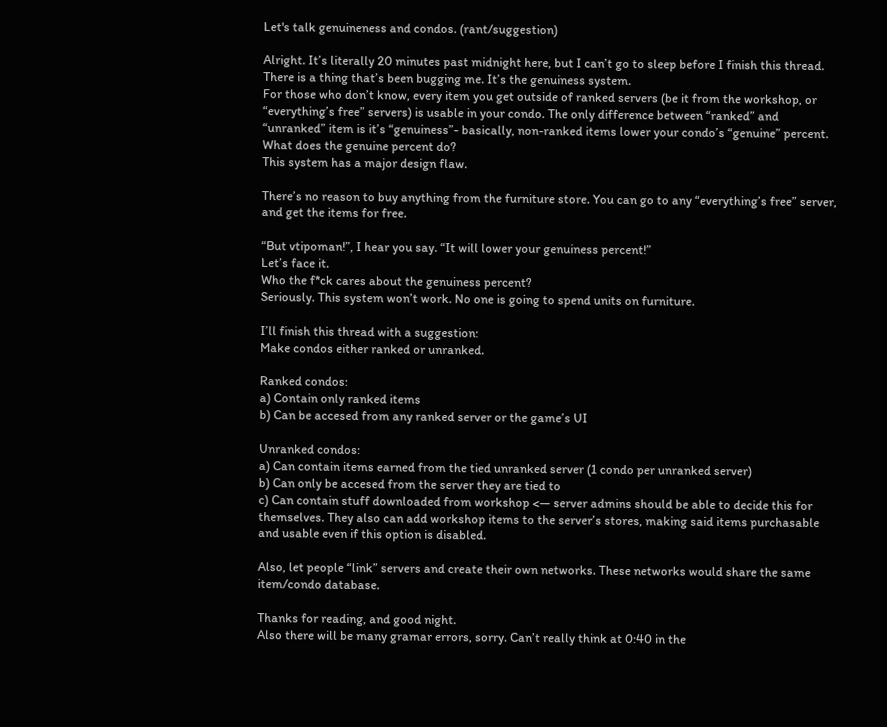Let's talk genuineness and condos. (rant/suggestion)

Alright. It’s literally 20 minutes past midnight here, but I can’t go to sleep before I finish this thread.
There is a thing that’s been bugging me. It’s the genuiness system.
For those who don’t know, every item you get outside of ranked servers (be it from the workshop, or “everything’s free” servers) is usable in your condo. The only difference between “ranked” and “unranked” item is it’s “genuiness”- basically, non-ranked items lower your condo’s “genuine” percent.
What does the genuine percent do?
This system has a major design flaw.

There’s no reason to buy anything from the furniture store. You can go to any “everything’s free” server, and get the items for free.

“But vtipoman!”, I hear you say. “It will lower your genuiness percent!”
Let’s face it.
Who the f*ck cares about the genuiness percent?
Seriously. This system won’t work. No one is going to spend units on furniture.

I’ll finish this thread with a suggestion:
Make condos either ranked or unranked.

Ranked condos:
a) Contain only ranked items
b) Can be accesed from any ranked server or the game’s UI

Unranked condos:
a) Can contain items earned from the tied unranked server (1 condo per unranked server)
b) Can only be accesed from the server they are tied to
c) Can contain stuff downloaded from workshop <— server admins should be able to decide this for themselves. They also can add workshop items to the server’s stores, making said items purchasable and usable even if this option is disabled.

Also, let people “link” servers and create their own networks. These networks would share the same item/condo database.

Thanks for reading, and good night.
Also there will be many gramar errors, sorry. Can’t really think at 0:40 in the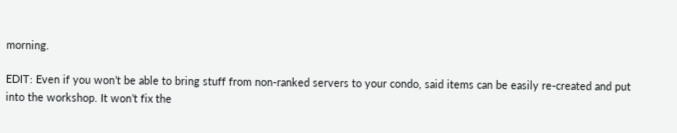morning.

EDIT: Even if you won’t be able to bring stuff from non-ranked servers to your condo, said items can be easily re-created and put into the workshop. It won’t fix the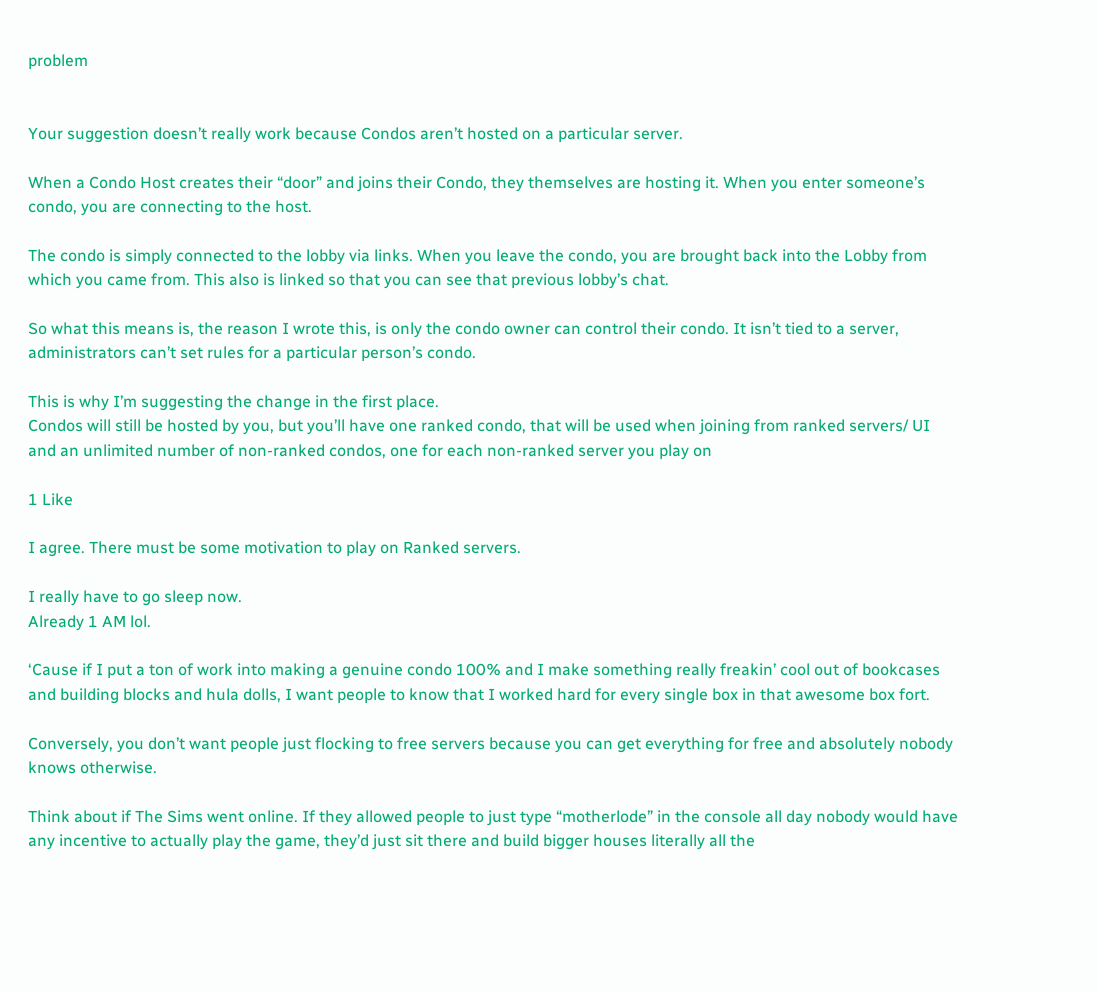problem


Your suggestion doesn’t really work because Condos aren’t hosted on a particular server.

When a Condo Host creates their “door” and joins their Condo, they themselves are hosting it. When you enter someone’s condo, you are connecting to the host.

The condo is simply connected to the lobby via links. When you leave the condo, you are brought back into the Lobby from which you came from. This also is linked so that you can see that previous lobby’s chat.

So what this means is, the reason I wrote this, is only the condo owner can control their condo. It isn’t tied to a server, administrators can’t set rules for a particular person’s condo.

This is why I’m suggesting the change in the first place.
Condos will still be hosted by you, but you’ll have one ranked condo, that will be used when joining from ranked servers/ UI and an unlimited number of non-ranked condos, one for each non-ranked server you play on

1 Like

I agree. There must be some motivation to play on Ranked servers.

I really have to go sleep now.
Already 1 AM lol.

‘Cause if I put a ton of work into making a genuine condo 100% and I make something really freakin’ cool out of bookcases and building blocks and hula dolls, I want people to know that I worked hard for every single box in that awesome box fort.

Conversely, you don’t want people just flocking to free servers because you can get everything for free and absolutely nobody knows otherwise.

Think about if The Sims went online. If they allowed people to just type “motherlode” in the console all day nobody would have any incentive to actually play the game, they’d just sit there and build bigger houses literally all the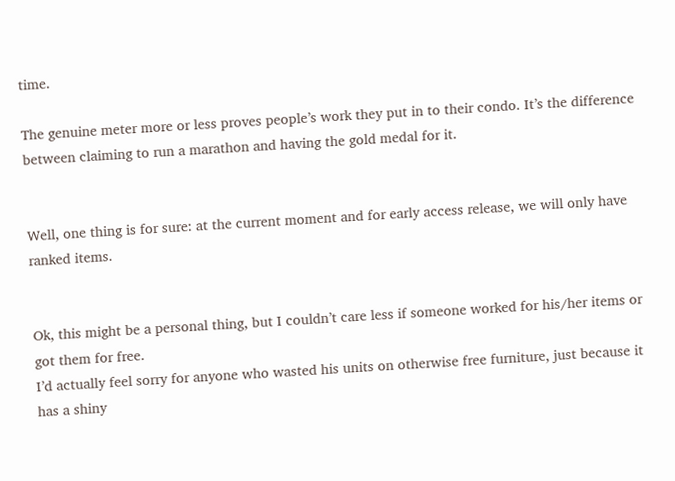time.

The genuine meter more or less proves people’s work they put in to their condo. It’s the difference between claiming to run a marathon and having the gold medal for it.


Well, one thing is for sure: at the current moment and for early access release, we will only have ranked items.


Ok, this might be a personal thing, but I couldn’t care less if someone worked for his/her items or got them for free.
I’d actually feel sorry for anyone who wasted his units on otherwise free furniture, just because it has a shiny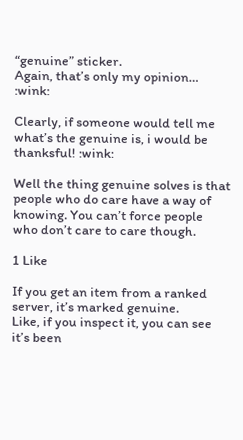“genuine” sticker.
Again, that’s only my opinion… :wink:

Clearly, if someone would tell me what’s the genuine is, i would be thanksful! :wink:

Well the thing genuine solves is that people who do care have a way of knowing. You can’t force people who don’t care to care though.

1 Like

If you get an item from a ranked server, it’s marked genuine.
Like, if you inspect it, you can see it’s been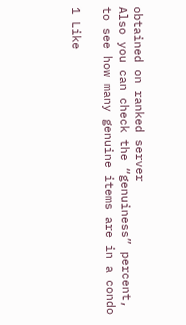obtained on ranked server
Also you can check the “genuiness” percent, to see how many genuine items are in a condo

1 Like